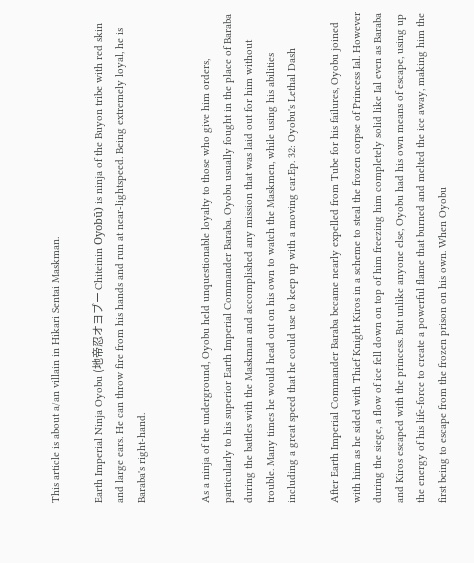This article is about a/an villain in Hikari Sentai Maskman.

Earth Imperial Ninja Oyobu (地帝忍オヨブー Chiteinin Oyobū) is ninja of the Buyon tribe with red skin and large ears. He can throw fire from his hands and run at near-lightspeed. Being extremely loyal, he is Baraba's right-hand.


As a ninja of the underground, Oyobu held unquestionable loyalty to those who give him orders, particularly to his superior Earth Imperial Commander Baraba. Oyobu usually fought in the place of Baraba during the battles with the Maskman and accomplished any mission that was laid out for him without trouble. Many times he would head out on his own to watch the Maskmen, while using his abilities including a great speed that he could use to keep up with a moving car.Ep. 32: Oyobu's Lethal Dash

After Earth Imperial Commander Baraba became nearly expelled from Tube for his failures, Oyobu joined with him as he sided with Thief Knight Kiros in a scheme to steal the frozen corpse of Princess Ial. However during the siege, a flow of ice fell down on top of him freezing him completely solid like Ial even as Baraba and Kiros escaped with the princess. But unlike anyone else, Oyobu had his own means of escape, using up the energy of his life-force to create a powerful flame that burned and melted the ice away, making him the first being to escape from the frozen prison on his own. When Oyobu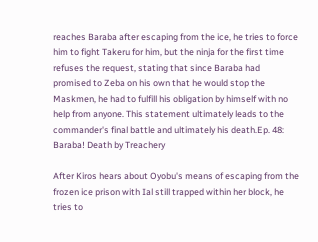reaches Baraba after escaping from the ice, he tries to force him to fight Takeru for him, but the ninja for the first time refuses the request, stating that since Baraba had promised to Zeba on his own that he would stop the Maskmen, he had to fulfill his obligation by himself with no help from anyone. This statement ultimately leads to the commander's final battle and ultimately his death.Ep. 48: Baraba! Death by Treachery

After Kiros hears about Oyobu's means of escaping from the frozen ice prison with Ial still trapped within her block, he tries to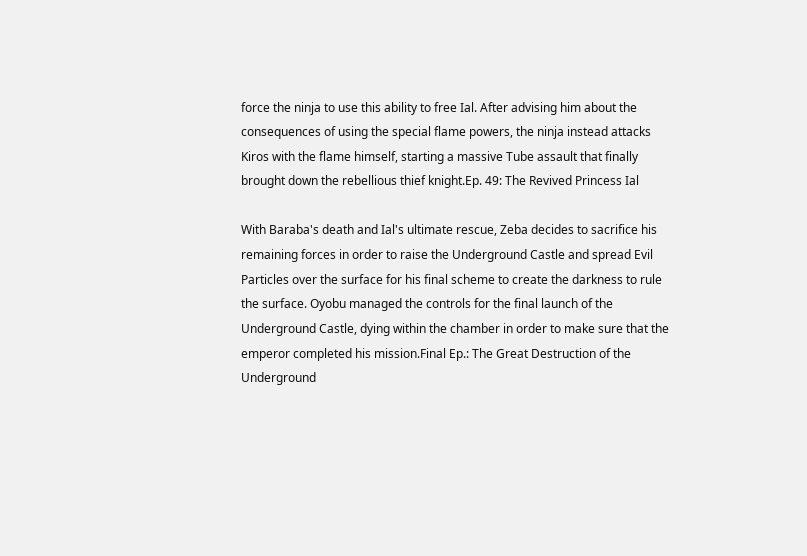force the ninja to use this ability to free Ial. After advising him about the consequences of using the special flame powers, the ninja instead attacks Kiros with the flame himself, starting a massive Tube assault that finally brought down the rebellious thief knight.Ep. 49: The Revived Princess Ial

With Baraba's death and Ial's ultimate rescue, Zeba decides to sacrifice his remaining forces in order to raise the Underground Castle and spread Evil Particles over the surface for his final scheme to create the darkness to rule the surface. Oyobu managed the controls for the final launch of the Underground Castle, dying within the chamber in order to make sure that the emperor completed his mission.Final Ep.: The Great Destruction of the Underground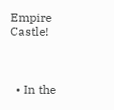Empire Castle!



  • In the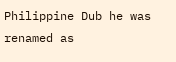Philippine Dub he was renamed as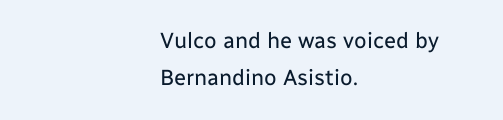Vulco and he was voiced by Bernandino Asistio.